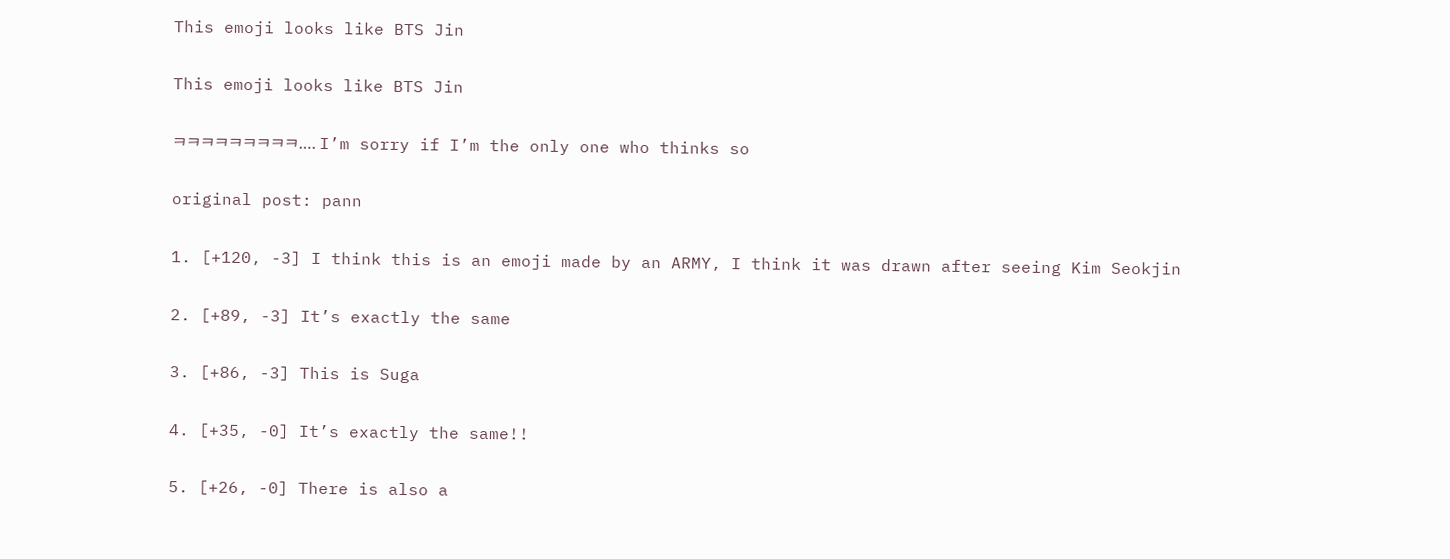This emoji looks like BTS Jin

This emoji looks like BTS Jin

ㅋㅋㅋㅋㅋㅋㅋㅋㅋ…. I’m sorry if I’m the only one who thinks so

original post: pann

1. [+120, -3] I think this is an emoji made by an ARMY, I think it was drawn after seeing Kim Seokjin

2. [+89, -3] It’s exactly the same

3. [+86, -3] This is Suga

4. [+35, -0] It’s exactly the same!!

5. [+26, -0] There is also a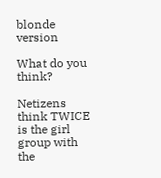blonde version

What do you think?

Netizens think TWICE is the girl group with the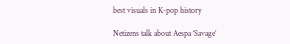best visuals in K-pop history

Netizens talk about Aespa ‘Savage’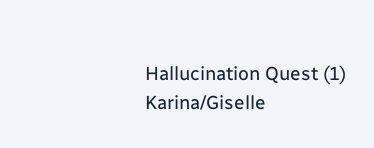Hallucination Quest (1) Karina/Giselle